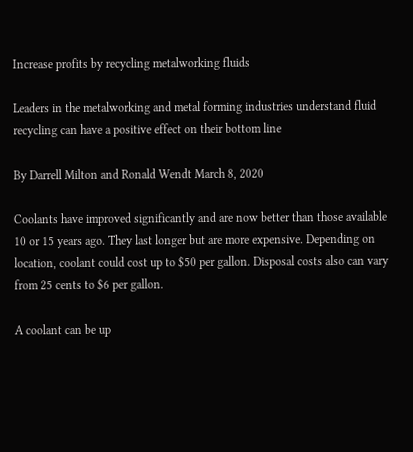Increase profits by recycling metalworking fluids

Leaders in the metalworking and metal forming industries understand fluid recycling can have a positive effect on their bottom line

By Darrell Milton and Ronald Wendt March 8, 2020

Coolants have improved significantly and are now better than those available 10 or 15 years ago. They last longer but are more expensive. Depending on location, coolant could cost up to $50 per gallon. Disposal costs also can vary from 25 cents to $6 per gallon.

A coolant can be up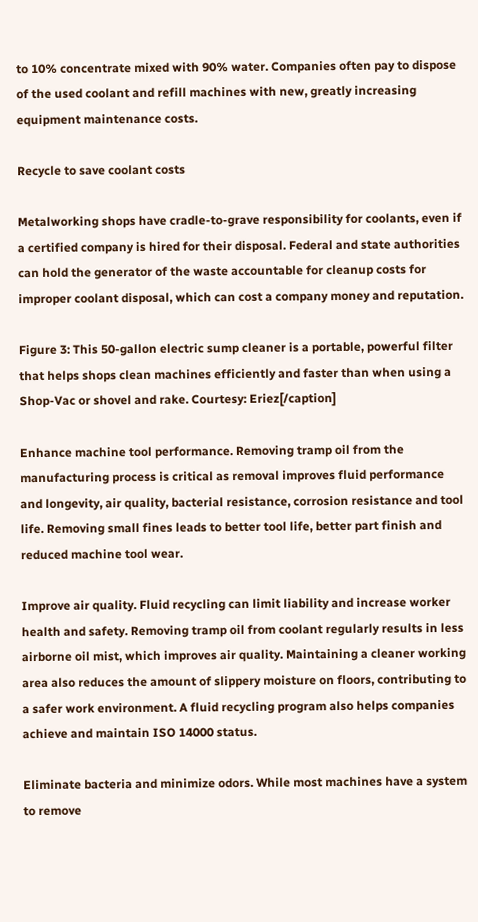to 10% concentrate mixed with 90% water. Companies often pay to dispose of the used coolant and refill machines with new, greatly increasing equipment maintenance costs.

Recycle to save coolant costs

Metalworking shops have cradle-to-grave responsibility for coolants, even if a certified company is hired for their disposal. Federal and state authorities can hold the generator of the waste accountable for cleanup costs for improper coolant disposal, which can cost a company money and reputation.

Figure 3: This 50-gallon electric sump cleaner is a portable, powerful filter that helps shops clean machines efficiently and faster than when using a Shop-Vac or shovel and rake. Courtesy: Eriez[/caption]

Enhance machine tool performance. Removing tramp oil from the manufacturing process is critical as removal improves fluid performance and longevity, air quality, bacterial resistance, corrosion resistance and tool life. Removing small fines leads to better tool life, better part finish and reduced machine tool wear.

Improve air quality. Fluid recycling can limit liability and increase worker health and safety. Removing tramp oil from coolant regularly results in less airborne oil mist, which improves air quality. Maintaining a cleaner working area also reduces the amount of slippery moisture on floors, contributing to a safer work environment. A fluid recycling program also helps companies achieve and maintain ISO 14000 status.

Eliminate bacteria and minimize odors. While most machines have a system to remove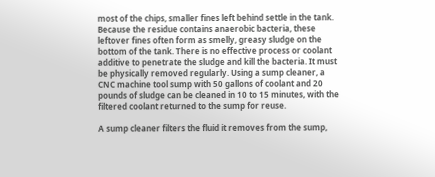most of the chips, smaller fines left behind settle in the tank. Because the residue contains anaerobic bacteria, these leftover fines often form as smelly, greasy sludge on the bottom of the tank. There is no effective process or coolant additive to penetrate the sludge and kill the bacteria. It must be physically removed regularly. Using a sump cleaner, a CNC machine tool sump with 50 gallons of coolant and 20 pounds of sludge can be cleaned in 10 to 15 minutes, with the filtered coolant returned to the sump for reuse.

A sump cleaner filters the fluid it removes from the sump,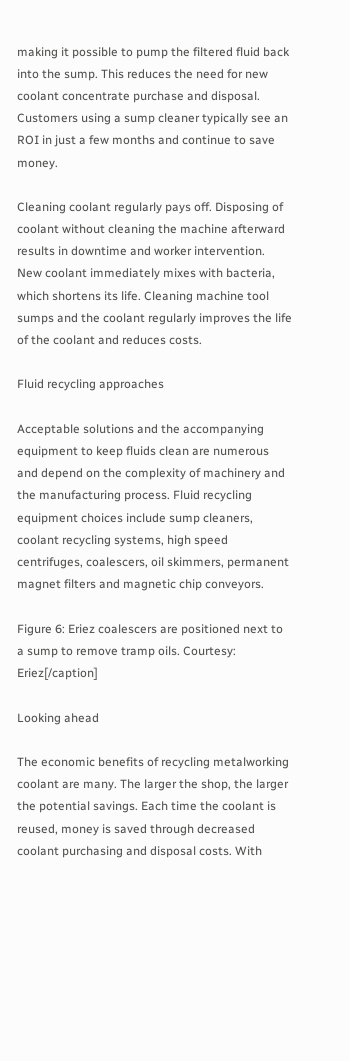making it possible to pump the filtered fluid back into the sump. This reduces the need for new coolant concentrate purchase and disposal. Customers using a sump cleaner typically see an ROI in just a few months and continue to save money.

Cleaning coolant regularly pays off. Disposing of coolant without cleaning the machine afterward results in downtime and worker intervention. New coolant immediately mixes with bacteria, which shortens its life. Cleaning machine tool sumps and the coolant regularly improves the life of the coolant and reduces costs.

Fluid recycling approaches

Acceptable solutions and the accompanying equipment to keep fluids clean are numerous and depend on the complexity of machinery and the manufacturing process. Fluid recycling equipment choices include sump cleaners, coolant recycling systems, high speed centrifuges, coalescers, oil skimmers, permanent magnet filters and magnetic chip conveyors.

Figure 6: Eriez coalescers are positioned next to a sump to remove tramp oils. Courtesy: Eriez[/caption]

Looking ahead

The economic benefits of recycling metalworking coolant are many. The larger the shop, the larger the potential savings. Each time the coolant is reused, money is saved through decreased coolant purchasing and disposal costs. With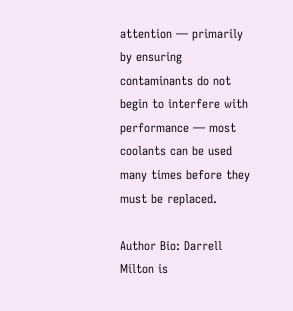attention — primarily by ensuring contaminants do not begin to interfere with performance — most coolants can be used many times before they must be replaced.

Author Bio: Darrell Milton is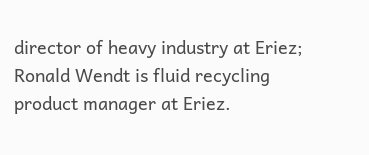director of heavy industry at Eriez; Ronald Wendt is fluid recycling product manager at Eriez.